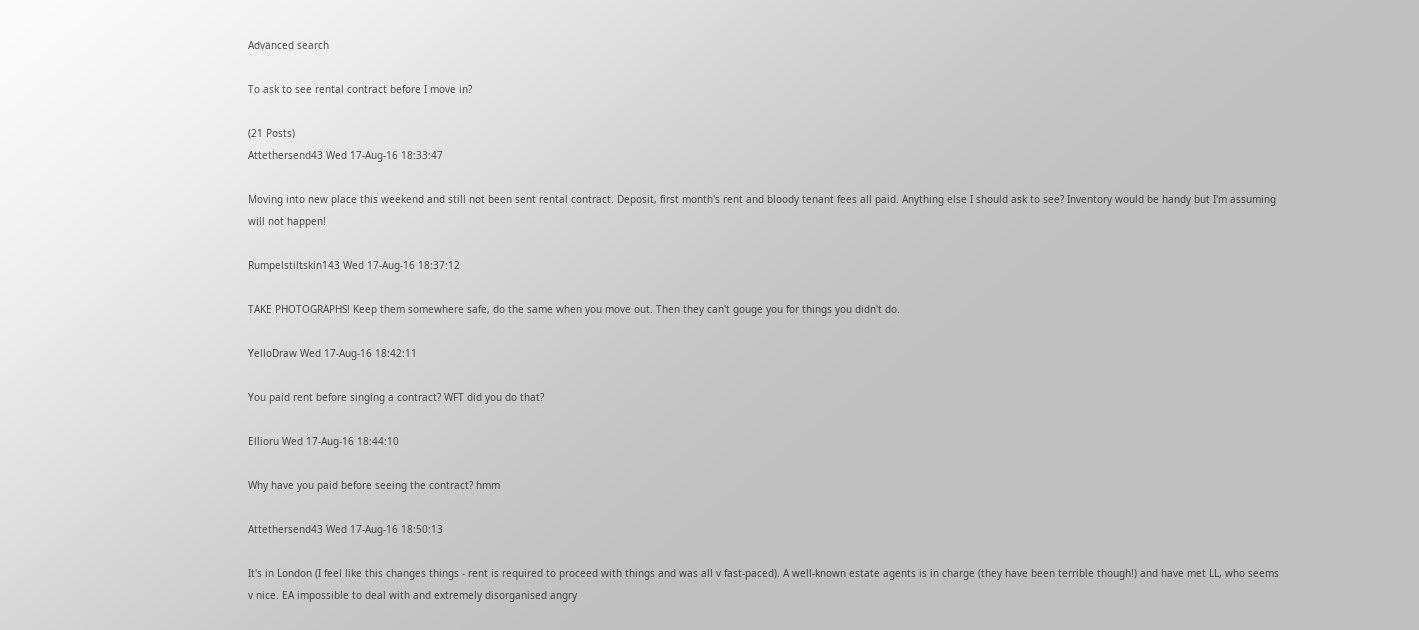Advanced search

To ask to see rental contract before I move in?

(21 Posts)
Attethersend43 Wed 17-Aug-16 18:33:47

Moving into new place this weekend and still not been sent rental contract. Deposit, first month's rent and bloody tenant fees all paid. Anything else I should ask to see? Inventory would be handy but I'm assuming will not happen!

Rumpelstiltskin143 Wed 17-Aug-16 18:37:12

TAKE PHOTOGRAPHS! Keep them somewhere safe, do the same when you move out. Then they can't gouge you for things you didn't do.

YelloDraw Wed 17-Aug-16 18:42:11

You paid rent before singing a contract? WFT did you do that?

Ellioru Wed 17-Aug-16 18:44:10

Why have you paid before seeing the contract? hmm

Attethersend43 Wed 17-Aug-16 18:50:13

It's in London (I feel like this changes things - rent is required to proceed with things and was all v fast-paced). A well-known estate agents is in charge (they have been terrible though!) and have met LL, who seems v nice. EA impossible to deal with and extremely disorganised angry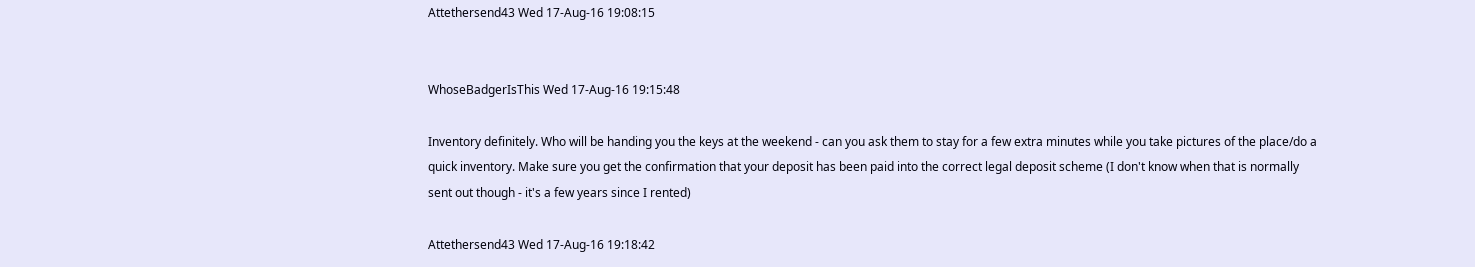Attethersend43 Wed 17-Aug-16 19:08:15


WhoseBadgerIsThis Wed 17-Aug-16 19:15:48

Inventory definitely. Who will be handing you the keys at the weekend - can you ask them to stay for a few extra minutes while you take pictures of the place/do a quick inventory. Make sure you get the confirmation that your deposit has been paid into the correct legal deposit scheme (I don't know when that is normally sent out though - it's a few years since I rented)

Attethersend43 Wed 17-Aug-16 19:18:42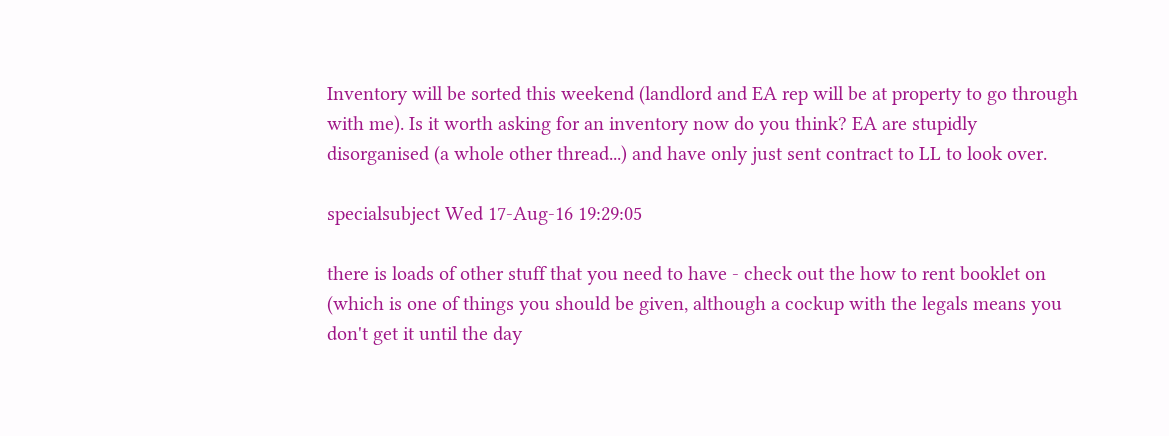Inventory will be sorted this weekend (landlord and EA rep will be at property to go through with me). Is it worth asking for an inventory now do you think? EA are stupidly disorganised (a whole other thread...) and have only just sent contract to LL to look over.

specialsubject Wed 17-Aug-16 19:29:05

there is loads of other stuff that you need to have - check out the how to rent booklet on (which is one of things you should be given, although a cockup with the legals means you don't get it until the day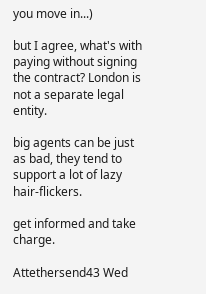you move in...)

but I agree, what's with paying without signing the contract? London is not a separate legal entity.

big agents can be just as bad, they tend to support a lot of lazy hair-flickers.

get informed and take charge.

Attethersend43 Wed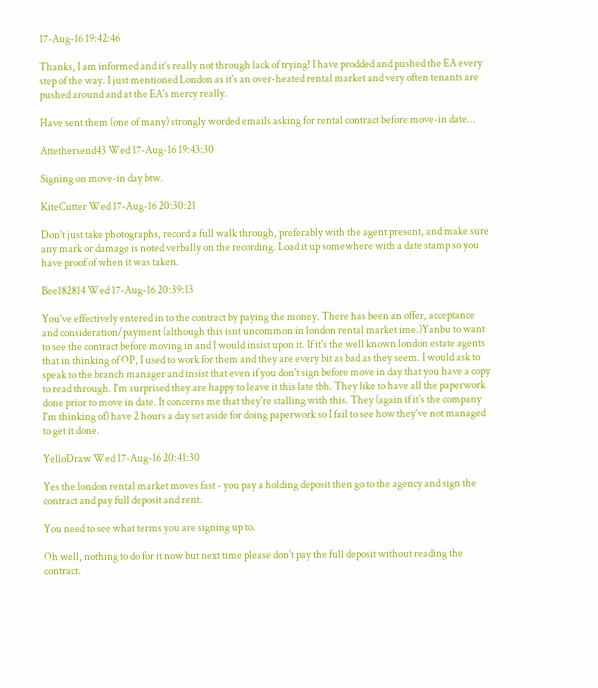17-Aug-16 19:42:46

Thanks, I am informed and it's really not through lack of trying! I have prodded and pushed the EA every step of the way. I just mentioned London as it's an over-heated rental market and very often tenants are pushed around and at the EA's mercy really.

Have sent them (one of many) strongly worded emails asking for rental contract before move-in date...

Attethersend43 Wed 17-Aug-16 19:43:30

Signing on move-in day btw.

KiteCutter Wed 17-Aug-16 20:30:21

Don't just take photographs, record a full walk through, preferably with the agent present, and make sure any mark or damage is noted verbally on the recording. Load it up somewhere with a date stamp so you have proof of when it was taken.

Bee182814 Wed 17-Aug-16 20:39:13

You've effectively entered in to the contract by paying the money. There has been an offer, acceptance and consideration/payment (although this isnt uncommon in london rental market ime.)Yanbu to want to see the contract before moving in and I would insist upon it. If it's the well known london estate agents that in thinking of OP, I used to work for them and they are every bit as bad as they seem. I would ask to speak to the branch manager and insist that even if you don't sign before move in day that you have a copy to read through. I'm surprised they are happy to leave it this late tbh. They like to have all the paperwork done prior to move in date. It concerns me that they're stalling with this. They (again if it's the company I'm thinking of) have 2 hours a day set aside for doing paperwork so I fail to see how they've not managed to get it done.

YelloDraw Wed 17-Aug-16 20:41:30

Yes the london rental market moves fast - you pay a holding deposit then go to the agency and sign the contract and pay full deposit and rent.

You need to see what terms you are signing up to.

Oh well, nothing to do for it now but next time please don't pay the full deposit without reading the contract.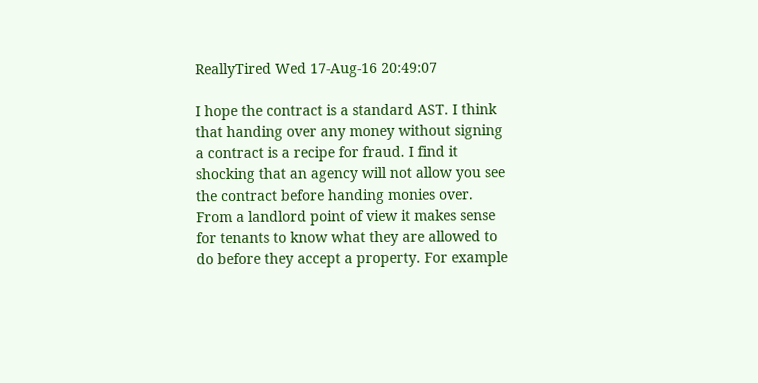ReallyTired Wed 17-Aug-16 20:49:07

I hope the contract is a standard AST. I think that handing over any money without signing a contract is a recipe for fraud. I find it shocking that an agency will not allow you see the contract before handing monies over. From a landlord point of view it makes sense for tenants to know what they are allowed to do before they accept a property. For example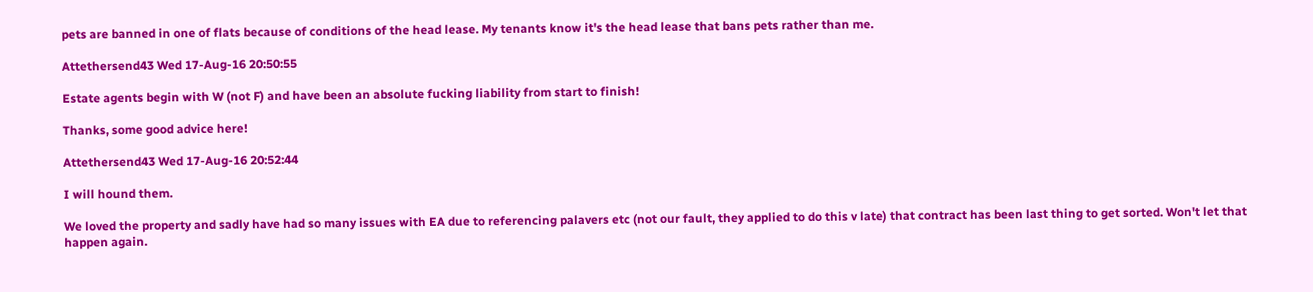pets are banned in one of flats because of conditions of the head lease. My tenants know it's the head lease that bans pets rather than me.

Attethersend43 Wed 17-Aug-16 20:50:55

Estate agents begin with W (not F) and have been an absolute fucking liability from start to finish!

Thanks, some good advice here!

Attethersend43 Wed 17-Aug-16 20:52:44

I will hound them.

We loved the property and sadly have had so many issues with EA due to referencing palavers etc (not our fault, they applied to do this v late) that contract has been last thing to get sorted. Won't let that happen again.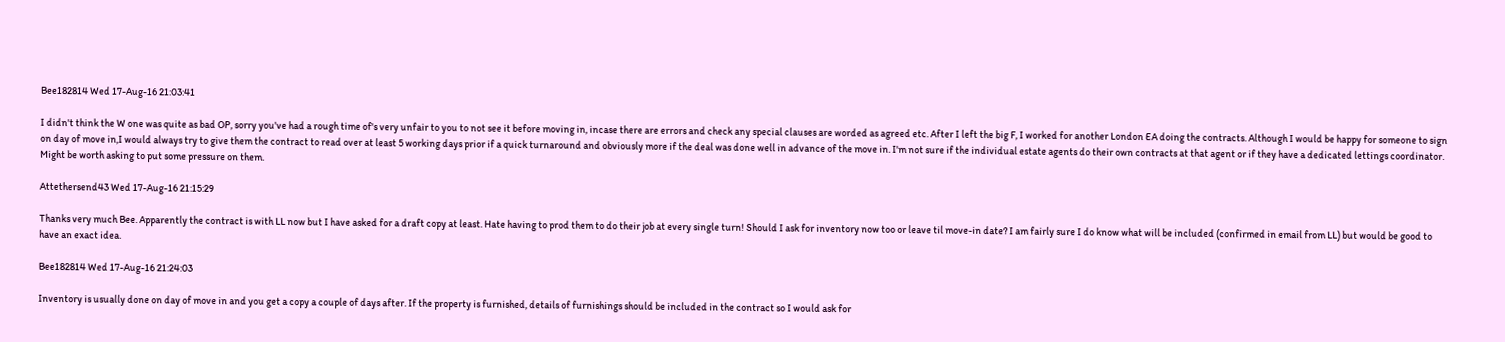Bee182814 Wed 17-Aug-16 21:03:41

I didn't think the W one was quite as bad OP, sorry you've had a rough time of's very unfair to you to not see it before moving in, incase there are errors and check any special clauses are worded as agreed etc. After I left the big F, I worked for another London EA doing the contracts. Although I would be happy for someone to sign on day of move in,I would always try to give them the contract to read over at least 5 working days prior if a quick turnaround and obviously more if the deal was done well in advance of the move in. I'm not sure if the individual estate agents do their own contracts at that agent or if they have a dedicated lettings coordinator. Might be worth asking to put some pressure on them.

Attethersend43 Wed 17-Aug-16 21:15:29

Thanks very much Bee. Apparently the contract is with LL now but I have asked for a draft copy at least. Hate having to prod them to do their job at every single turn! Should I ask for inventory now too or leave til move-in date? I am fairly sure I do know what will be included (confirmed in email from LL) but would be good to have an exact idea.

Bee182814 Wed 17-Aug-16 21:24:03

Inventory is usually done on day of move in and you get a copy a couple of days after. If the property is furnished, details of furnishings should be included in the contract so I would ask for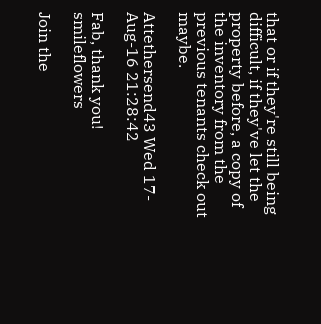that or if they're still being difficult, if they've let the property before, a copy of the inventory from the previous tenants check out maybe.

Attethersend43 Wed 17-Aug-16 21:28:42

Fab, thank you! smileflowers

Join the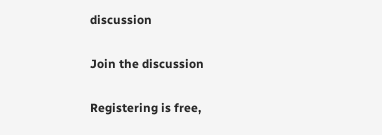discussion

Join the discussion

Registering is free,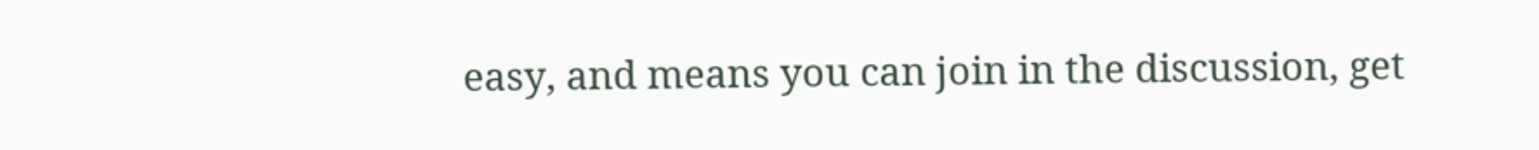easy, and means you can join in the discussion, get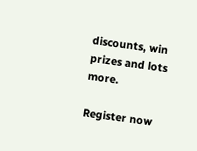discounts, win prizes and lots more.

Register now